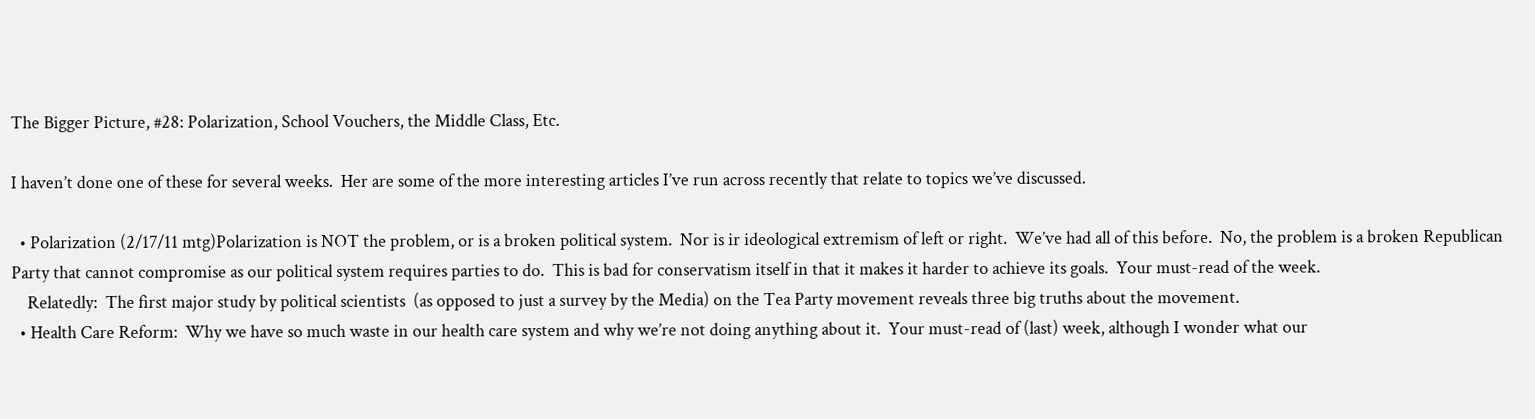The Bigger Picture, #28: Polarization, School Vouchers, the Middle Class, Etc.

I haven’t done one of these for several weeks.  Her are some of the more interesting articles I’ve run across recently that relate to topics we’ve discussed.

  • Polarization (2/17/11 mtg)Polarization is NOT the problem, or is a broken political system.  Nor is ir ideological extremism of left or right.  We’ve had all of this before.  No, the problem is a broken Republican Party that cannot compromise as our political system requires parties to do.  This is bad for conservatism itself in that it makes it harder to achieve its goals.  Your must-read of the week.
    Relatedly:  The first major study by political scientists  (as opposed to just a survey by the Media) on the Tea Party movement reveals three big truths about the movement.
  • Health Care Reform:  Why we have so much waste in our health care system and why we’re not doing anything about it.  Your must-read of (last) week, although I wonder what our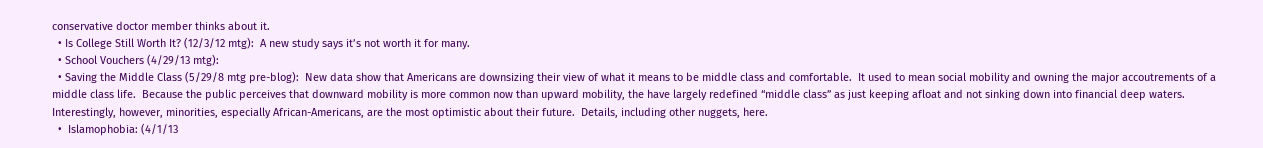conservative doctor member thinks about it.
  • Is College Still Worth It? (12/3/12 mtg):  A new study says it’s not worth it for many.
  • School Vouchers (4/29/13 mtg):
  • Saving the Middle Class (5/29/8 mtg pre-blog):  New data show that Americans are downsizing their view of what it means to be middle class and comfortable.  It used to mean social mobility and owning the major accoutrements of a middle class life.  Because the public perceives that downward mobility is more common now than upward mobility, the have largely redefined “middle class” as just keeping afloat and not sinking down into financial deep waters.  Interestingly, however, minorities, especially African-Americans, are the most optimistic about their future.  Details, including other nuggets, here.
  •  Islamophobia: (4/1/13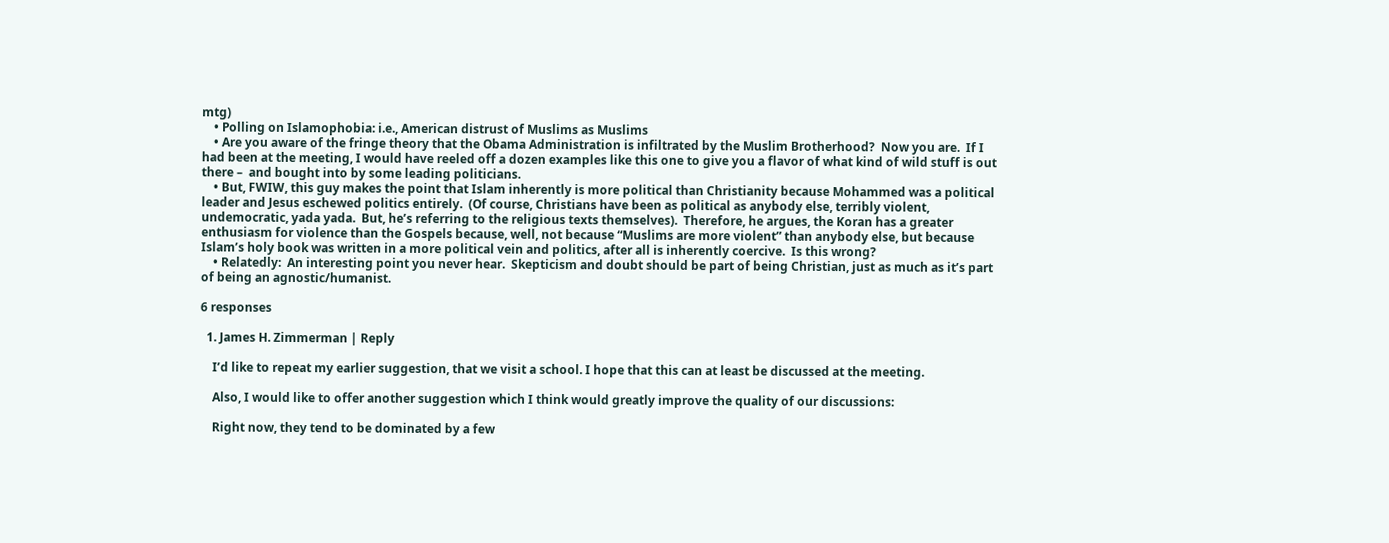mtg)
    • Polling on Islamophobia: i.e., American distrust of Muslims as Muslims
    • Are you aware of the fringe theory that the Obama Administration is infiltrated by the Muslim Brotherhood?  Now you are.  If I had been at the meeting, I would have reeled off a dozen examples like this one to give you a flavor of what kind of wild stuff is out there –  and bought into by some leading politicians.
    • But, FWIW, this guy makes the point that Islam inherently is more political than Christianity because Mohammed was a political leader and Jesus eschewed politics entirely.  (Of course, Christians have been as political as anybody else, terribly violent, undemocratic, yada yada.  But, he’s referring to the religious texts themselves).  Therefore, he argues, the Koran has a greater enthusiasm for violence than the Gospels because, well, not because “Muslims are more violent” than anybody else, but because Islam’s holy book was written in a more political vein and politics, after all is inherently coercive.  Is this wrong?
    • Relatedly:  An interesting point you never hear.  Skepticism and doubt should be part of being Christian, just as much as it’s part of being an agnostic/humanist.

6 responses

  1. James H. Zimmerman | Reply

    I’d like to repeat my earlier suggestion, that we visit a school. I hope that this can at least be discussed at the meeting.

    Also, I would like to offer another suggestion which I think would greatly improve the quality of our discussions:

    Right now, they tend to be dominated by a few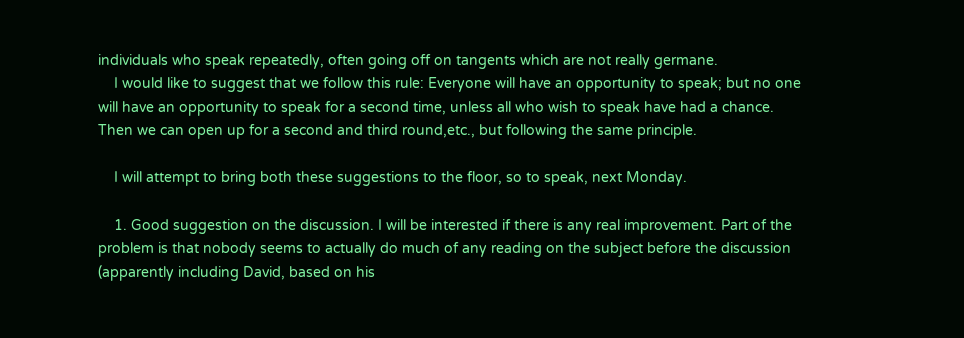individuals who speak repeatedly, often going off on tangents which are not really germane.
    I would like to suggest that we follow this rule: Everyone will have an opportunity to speak; but no one will have an opportunity to speak for a second time, unless all who wish to speak have had a chance. Then we can open up for a second and third round,etc., but following the same principle.

    I will attempt to bring both these suggestions to the floor, so to speak, next Monday.

    1. Good suggestion on the discussion. I will be interested if there is any real improvement. Part of the problem is that nobody seems to actually do much of any reading on the subject before the discussion (apparently including David, based on his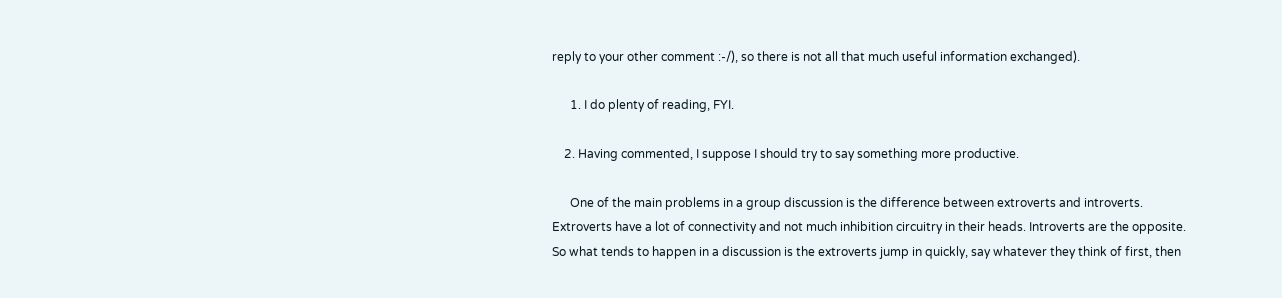reply to your other comment :-/), so there is not all that much useful information exchanged).

      1. I do plenty of reading, FYI.

    2. Having commented, I suppose I should try to say something more productive.

      One of the main problems in a group discussion is the difference between extroverts and introverts. Extroverts have a lot of connectivity and not much inhibition circuitry in their heads. Introverts are the opposite. So what tends to happen in a discussion is the extroverts jump in quickly, say whatever they think of first, then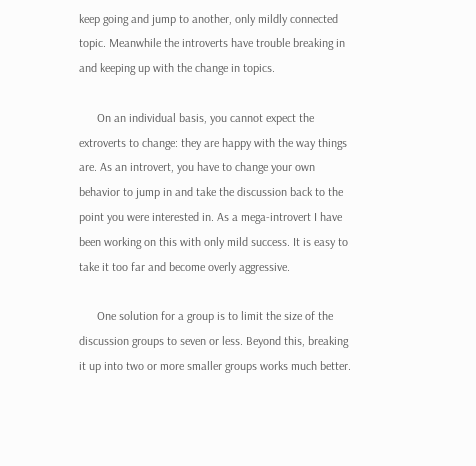keep going and jump to another, only mildly connected topic. Meanwhile the introverts have trouble breaking in and keeping up with the change in topics.

      On an individual basis, you cannot expect the extroverts to change: they are happy with the way things are. As an introvert, you have to change your own behavior to jump in and take the discussion back to the point you were interested in. As a mega-introvert I have been working on this with only mild success. It is easy to take it too far and become overly aggressive.

      One solution for a group is to limit the size of the discussion groups to seven or less. Beyond this, breaking it up into two or more smaller groups works much better.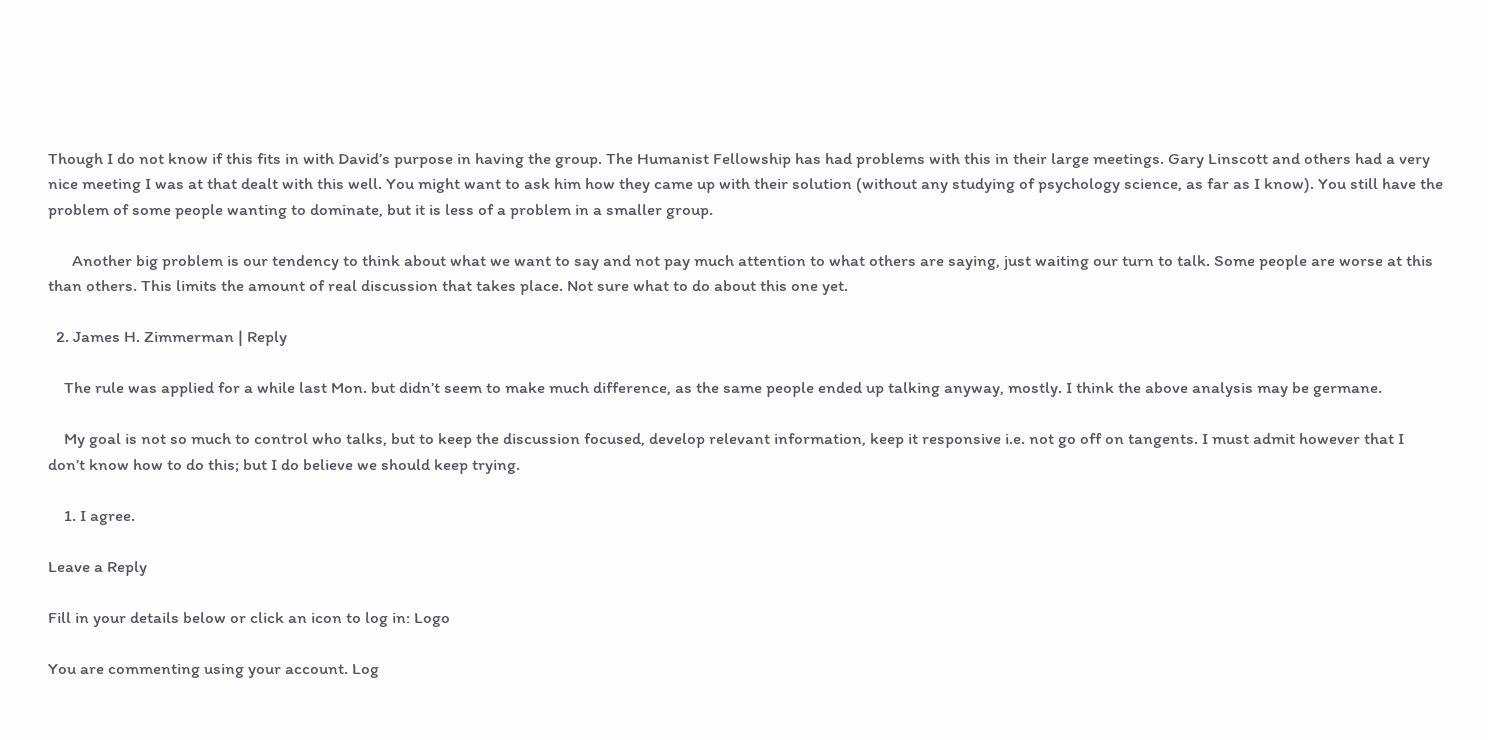Though I do not know if this fits in with David’s purpose in having the group. The Humanist Fellowship has had problems with this in their large meetings. Gary Linscott and others had a very nice meeting I was at that dealt with this well. You might want to ask him how they came up with their solution (without any studying of psychology science, as far as I know). You still have the problem of some people wanting to dominate, but it is less of a problem in a smaller group.

      Another big problem is our tendency to think about what we want to say and not pay much attention to what others are saying, just waiting our turn to talk. Some people are worse at this than others. This limits the amount of real discussion that takes place. Not sure what to do about this one yet.

  2. James H. Zimmerman | Reply

    The rule was applied for a while last Mon. but didn’t seem to make much difference, as the same people ended up talking anyway, mostly. I think the above analysis may be germane.

    My goal is not so much to control who talks, but to keep the discussion focused, develop relevant information, keep it responsive i.e. not go off on tangents. I must admit however that I don’t know how to do this; but I do believe we should keep trying.

    1. I agree.

Leave a Reply

Fill in your details below or click an icon to log in: Logo

You are commenting using your account. Log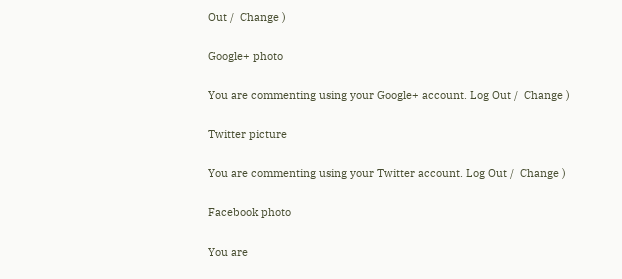Out /  Change )

Google+ photo

You are commenting using your Google+ account. Log Out /  Change )

Twitter picture

You are commenting using your Twitter account. Log Out /  Change )

Facebook photo

You are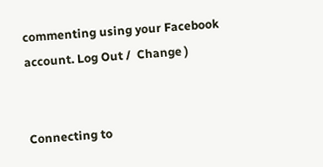commenting using your Facebook account. Log Out /  Change )


Connecting to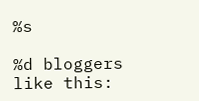%s

%d bloggers like this: